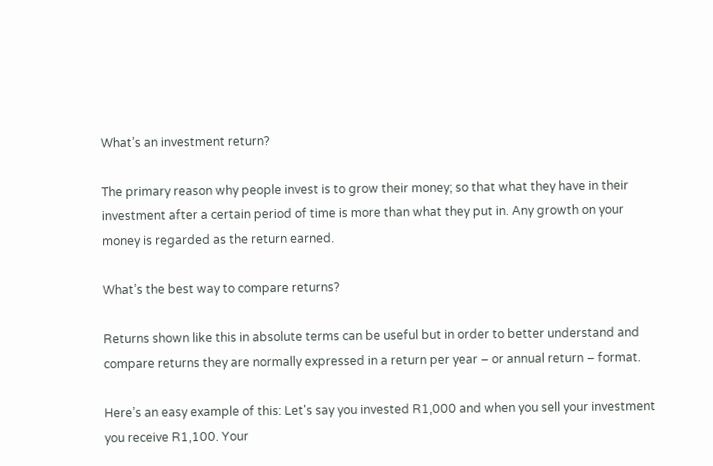What’s an investment return?

The primary reason why people invest is to grow their money; so that what they have in their investment after a certain period of time is more than what they put in. Any growth on your money is regarded as the return earned.

What’s the best way to compare returns?

Returns shown like this in absolute terms can be useful but in order to better understand and compare returns they are normally expressed in a return per year – or annual return – format.

Here’s an easy example of this: Let's say you invested R1,000 and when you sell your investment you receive R1,100. Your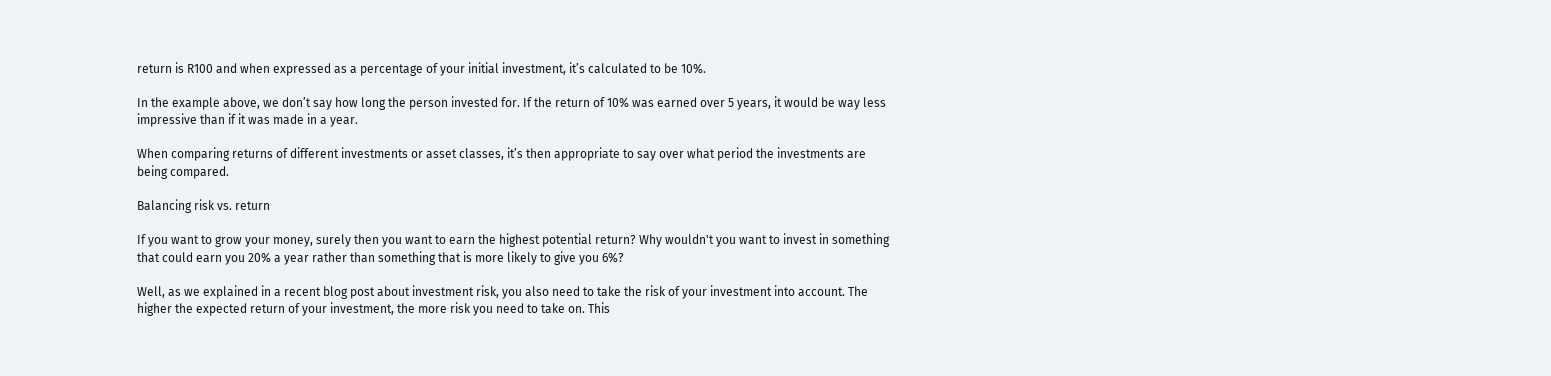return is R100 and when expressed as a percentage of your initial investment, it’s calculated to be 10%.

In the example above, we don’t say how long the person invested for. If the return of 10% was earned over 5 years, it would be way less impressive than if it was made in a year.

When comparing returns of different investments or asset classes, it’s then appropriate to say over what period the investments are being compared.

Balancing risk vs. return

If you want to grow your money, surely then you want to earn the highest potential return? Why wouldn't you want to invest in something that could earn you 20% a year rather than something that is more likely to give you 6%?

Well, as we explained in a recent blog post about investment risk, you also need to take the risk of your investment into account. The higher the expected return of your investment, the more risk you need to take on. This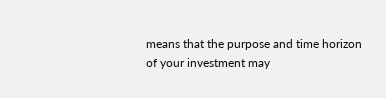means that the purpose and time horizon of your investment may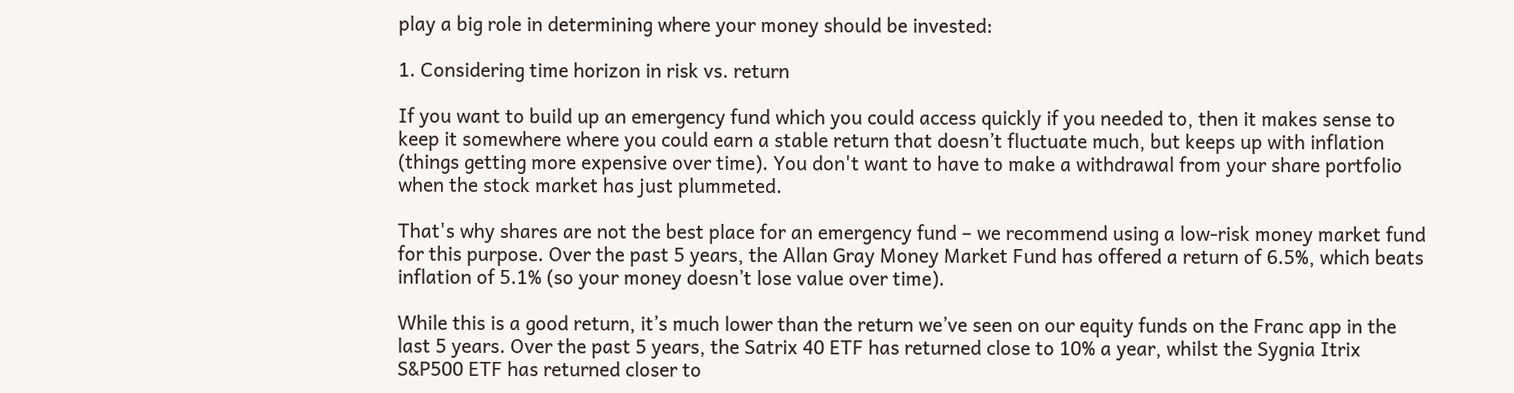play a big role in determining where your money should be invested:

1. Considering time horizon in risk vs. return

If you want to build up an emergency fund which you could access quickly if you needed to, then it makes sense to keep it somewhere where you could earn a stable return that doesn’t fluctuate much, but keeps up with inflation (things getting more expensive over time). You don't want to have to make a withdrawal from your share portfolio when the stock market has just plummeted.

That's why shares are not the best place for an emergency fund – we recommend using a low-risk money market fund for this purpose. Over the past 5 years, the Allan Gray Money Market Fund has offered a return of 6.5%, which beats inflation of 5.1% (so your money doesn’t lose value over time).

While this is a good return, it’s much lower than the return we’ve seen on our equity funds on the Franc app in the last 5 years. Over the past 5 years, the Satrix 40 ETF has returned close to 10% a year, whilst the Sygnia Itrix S&P500 ETF has returned closer to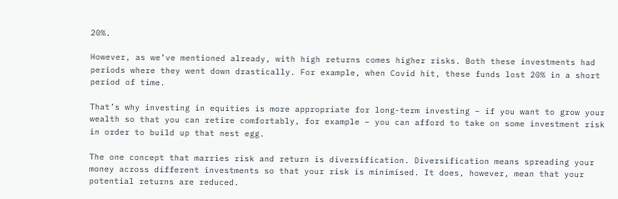20%.

However, as we’ve mentioned already, with high returns comes higher risks. Both these investments had periods where they went down drastically. For example, when Covid hit, these funds lost 20% in a short period of time.

That’s why investing in equities is more appropriate for long-term investing – if you want to grow your wealth so that you can retire comfortably, for example – you can afford to take on some investment risk in order to build up that nest egg.

The one concept that marries risk and return is diversification. Diversification means spreading your money across different investments so that your risk is minimised. It does, however, mean that your potential returns are reduced.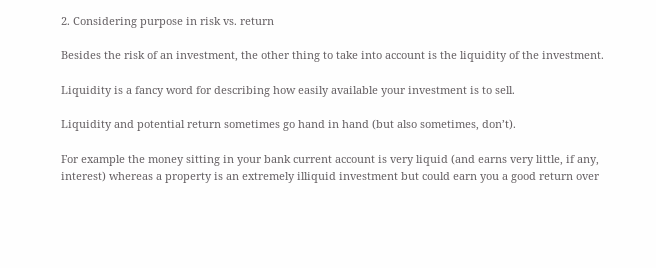2. Considering purpose in risk vs. return

Besides the risk of an investment, the other thing to take into account is the liquidity of the investment.

Liquidity is a fancy word for describing how easily available your investment is to sell.

Liquidity and potential return sometimes go hand in hand (but also sometimes, don’t).

For example the money sitting in your bank current account is very liquid (and earns very little, if any, interest) whereas a property is an extremely illiquid investment but could earn you a good return over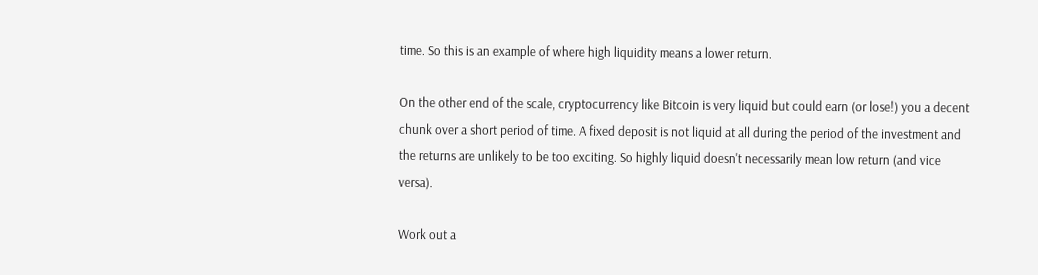time. So this is an example of where high liquidity means a lower return.

On the other end of the scale, cryptocurrency like Bitcoin is very liquid but could earn (or lose!) you a decent chunk over a short period of time. A fixed deposit is not liquid at all during the period of the investment and the returns are unlikely to be too exciting. So highly liquid doesn't necessarily mean low return (and vice versa).

Work out a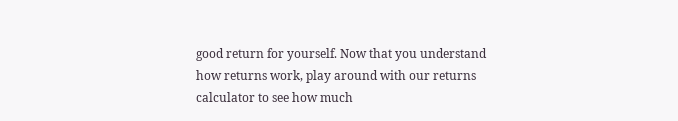good return for yourself. Now that you understand how returns work, play around with our returns calculator to see how much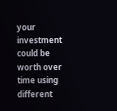your investment could be worth over time using different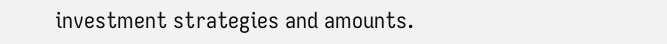investment strategies and amounts.